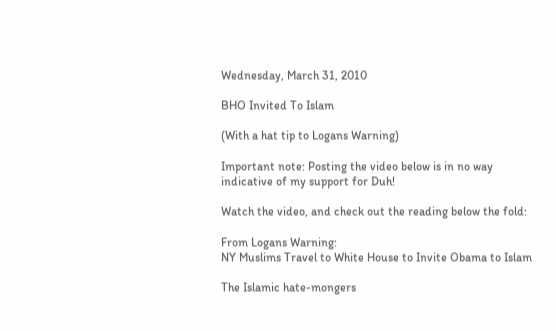Wednesday, March 31, 2010

BHO Invited To Islam

(With a hat tip to Logans Warning)

Important note: Posting the video below is in no way indicative of my support for Duh!

Watch the video, and check out the reading below the fold:

From Logans Warning:
NY Muslims Travel to White House to Invite Obama to Islam

The Islamic hate-mongers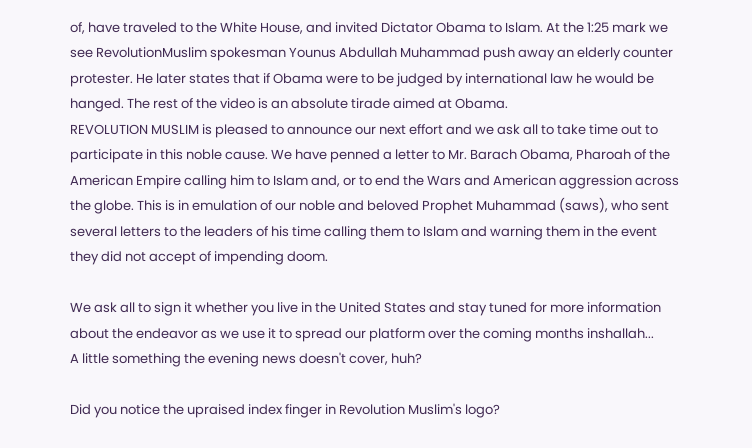of, have traveled to the White House, and invited Dictator Obama to Islam. At the 1:25 mark we see RevolutionMuslim spokesman Younus Abdullah Muhammad push away an elderly counter protester. He later states that if Obama were to be judged by international law he would be hanged. The rest of the video is an absolute tirade aimed at Obama.
REVOLUTION MUSLIM is pleased to announce our next effort and we ask all to take time out to participate in this noble cause. We have penned a letter to Mr. Barach Obama, Pharoah of the American Empire calling him to Islam and, or to end the Wars and American aggression across the globe. This is in emulation of our noble and beloved Prophet Muhammad (saws), who sent several letters to the leaders of his time calling them to Islam and warning them in the event they did not accept of impending doom.

We ask all to sign it whether you live in the United States and stay tuned for more information about the endeavor as we use it to spread our platform over the coming months inshallah...
A little something the evening news doesn't cover, huh?

Did you notice the upraised index finger in Revolution Muslim's logo?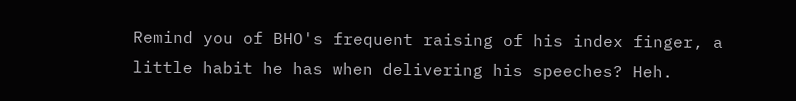Remind you of BHO's frequent raising of his index finger, a little habit he has when delivering his speeches? Heh.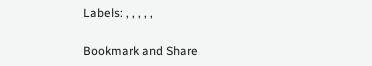Labels: , , , , ,

Bookmark and Share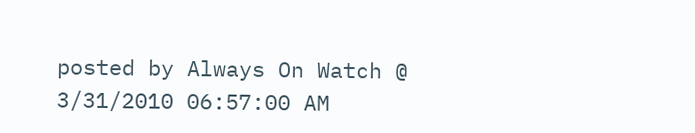posted by Always On Watch @ 3/31/2010 06:57:00 AM